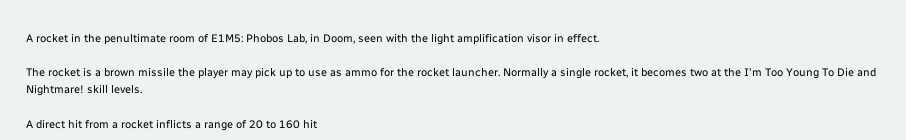A rocket in the penultimate room of E1M5: Phobos Lab, in Doom, seen with the light amplification visor in effect.

The rocket is a brown missile the player may pick up to use as ammo for the rocket launcher. Normally a single rocket, it becomes two at the I'm Too Young To Die and Nightmare! skill levels.

A direct hit from a rocket inflicts a range of 20 to 160 hit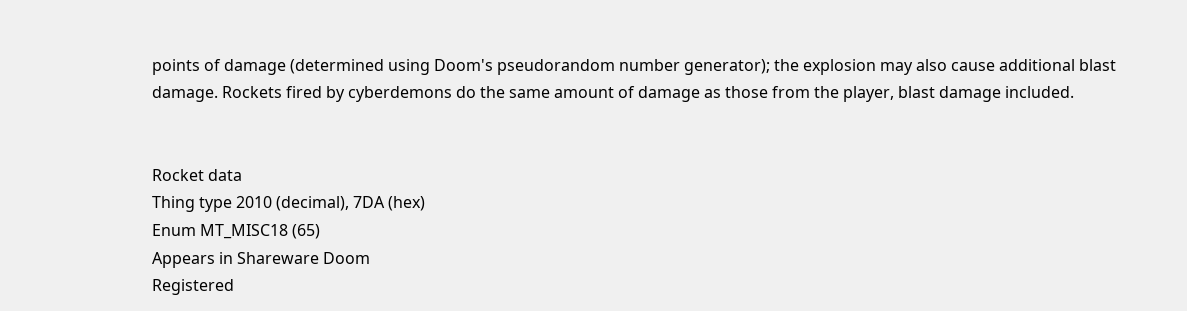points of damage (determined using Doom's pseudorandom number generator); the explosion may also cause additional blast damage. Rockets fired by cyberdemons do the same amount of damage as those from the player, blast damage included.


Rocket data
Thing type 2010 (decimal), 7DA (hex)
Enum MT_MISC18 (65)
Appears in Shareware Doom
Registered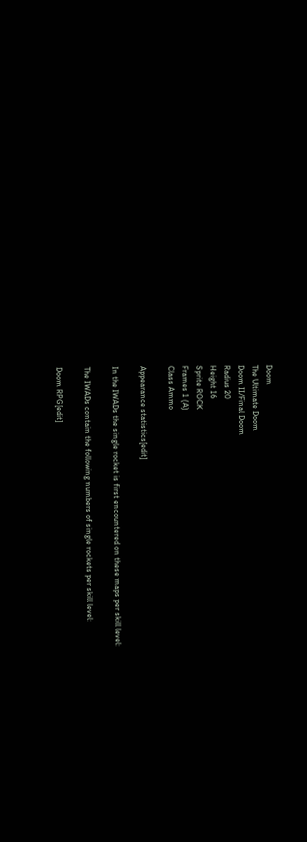Doom
The Ultimate Doom
Doom II/Final Doom
Radius 20
Height 16
Sprite ROCK
Frames 1 (A)
Class Ammo

Appearance statistics[edit]

In the IWADs the single rocket is first encountered on these maps per skill level:

The IWADs contain the following numbers of single rockets per skill level:

Doom RPG[edit]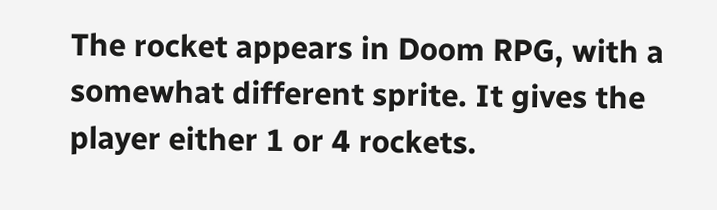The rocket appears in Doom RPG, with a somewhat different sprite. It gives the player either 1 or 4 rockets.